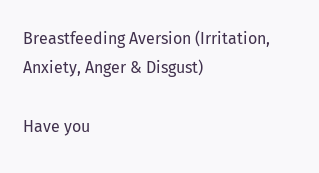Breastfeeding Aversion (Irritation, Anxiety, Anger & Disgust)

Have you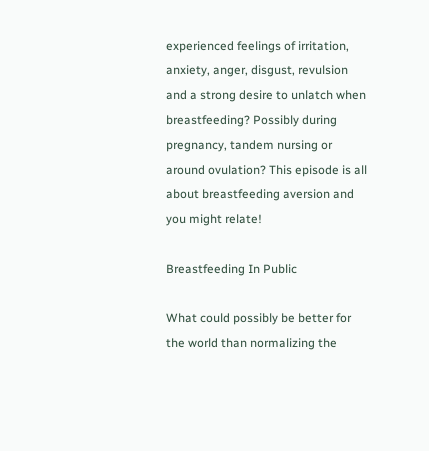experienced feelings of irritation, anxiety, anger, disgust, revulsion and a strong desire to unlatch when breastfeeding? Possibly during pregnancy, tandem nursing or around ovulation? This episode is all about breastfeeding aversion and you might relate!

Breastfeeding In Public

What could possibly be better for the world than normalizing the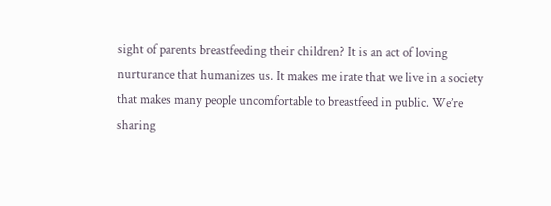sight of parents breastfeeding their children? It is an act of loving nurturance that humanizes us. It makes me irate that we live in a society that makes many people uncomfortable to breastfeed in public. We’re sharing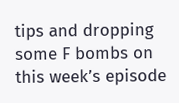tips and dropping some F bombs on this week’s episode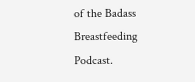of the Badass Breastfeeding Podcast.